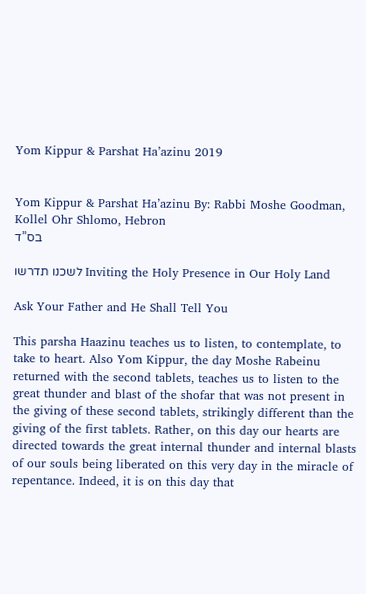Yom Kippur & Parshat Ha’azinu 2019


Yom Kippur & Parshat Ha’azinu By: Rabbi Moshe Goodman, Kollel Ohr Shlomo, Hebron                                                                   בס”ד

לשכנו תדרשו Inviting the Holy Presence in Our Holy Land

Ask Your Father and He Shall Tell You

This parsha Haazinu teaches us to listen, to contemplate, to take to heart. Also Yom Kippur, the day Moshe Rabeinu returned with the second tablets, teaches us to listen to the great thunder and blast of the shofar that was not present in the giving of these second tablets, strikingly different than the giving of the first tablets. Rather, on this day our hearts are directed towards the great internal thunder and internal blasts of our souls being liberated on this very day in the miracle of repentance. Indeed, it is on this day that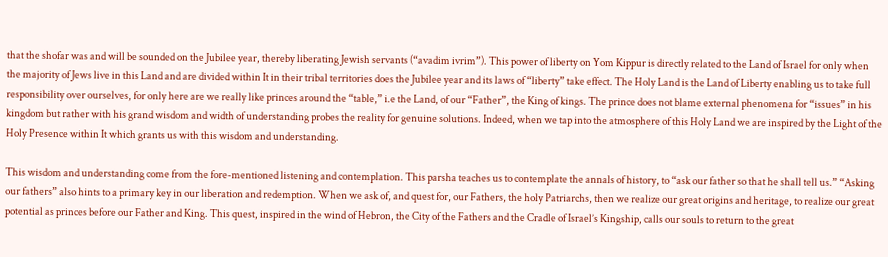that the shofar was and will be sounded on the Jubilee year, thereby liberating Jewish servants (“avadim ivrim”). This power of liberty on Yom Kippur is directly related to the Land of Israel for only when the majority of Jews live in this Land and are divided within It in their tribal territories does the Jubilee year and its laws of “liberty” take effect. The Holy Land is the Land of Liberty enabling us to take full responsibility over ourselves, for only here are we really like princes around the “table,” i.e the Land, of our “Father”, the King of kings. The prince does not blame external phenomena for “issues” in his kingdom but rather with his grand wisdom and width of understanding probes the reality for genuine solutions. Indeed, when we tap into the atmosphere of this Holy Land we are inspired by the Light of the Holy Presence within It which grants us with this wisdom and understanding.

This wisdom and understanding come from the fore-mentioned listening and contemplation. This parsha teaches us to contemplate the annals of history, to “ask our father so that he shall tell us.” “Asking our fathers” also hints to a primary key in our liberation and redemption. When we ask of, and quest for, our Fathers, the holy Patriarchs, then we realize our great origins and heritage, to realize our great potential as princes before our Father and King. This quest, inspired in the wind of Hebron, the City of the Fathers and the Cradle of Israel’s Kingship, calls our souls to return to the great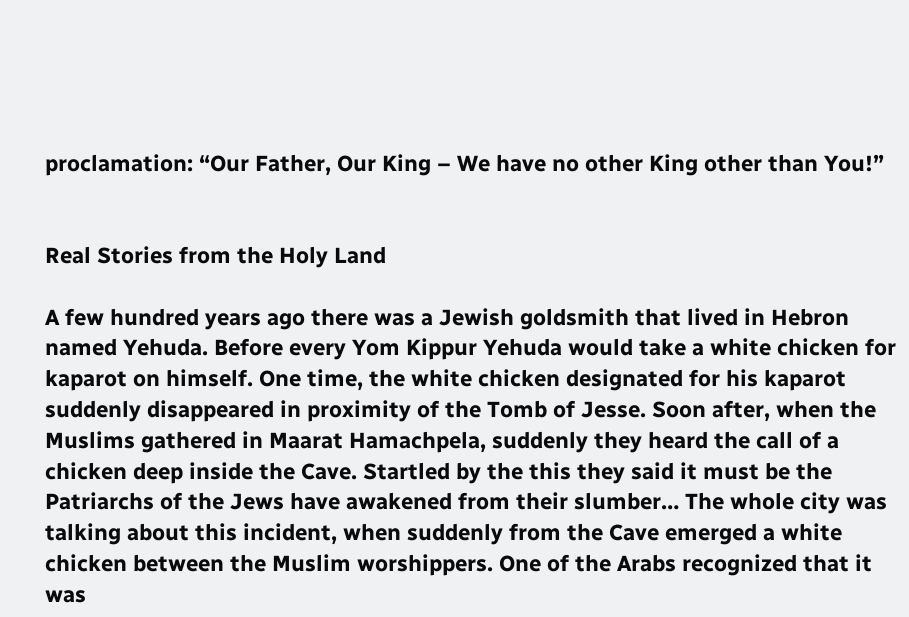proclamation: “Our Father, Our King – We have no other King other than You!”


Real Stories from the Holy Land

A few hundred years ago there was a Jewish goldsmith that lived in Hebron named Yehuda. Before every Yom Kippur Yehuda would take a white chicken for kaparot on himself. One time, the white chicken designated for his kaparot suddenly disappeared in proximity of the Tomb of Jesse. Soon after, when the Muslims gathered in Maarat Hamachpela, suddenly they heard the call of a chicken deep inside the Cave. Startled by the this they said it must be the Patriarchs of the Jews have awakened from their slumber… The whole city was talking about this incident, when suddenly from the Cave emerged a white chicken between the Muslim worshippers. One of the Arabs recognized that it was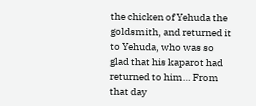the chicken of Yehuda the goldsmith, and returned it to Yehuda, who was so glad that his kaparot had returned to him… From that day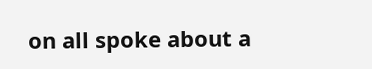on all spoke about a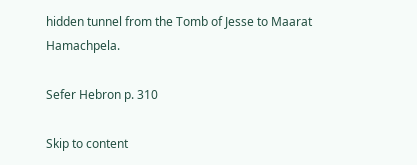hidden tunnel from the Tomb of Jesse to Maarat Hamachpela.

Sefer Hebron p. 310

Skip to content